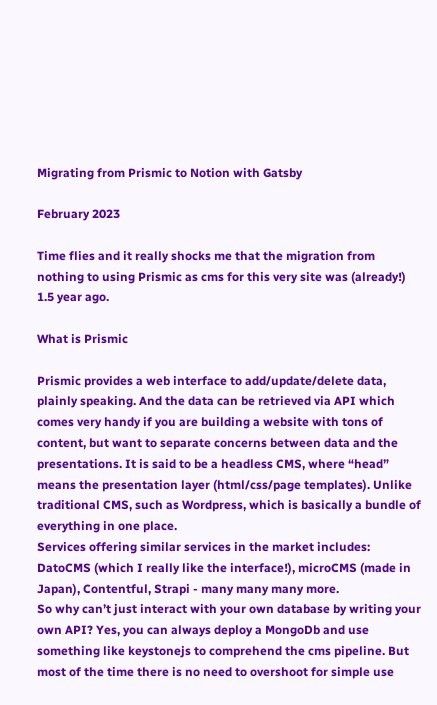Migrating from Prismic to Notion with Gatsby

February 2023

Time flies and it really shocks me that the migration from nothing to using Prismic as cms for this very site was (already!) 1.5 year ago.

What is Prismic

Prismic provides a web interface to add/update/delete data, plainly speaking. And the data can be retrieved via API which comes very handy if you are building a website with tons of content, but want to separate concerns between data and the presentations. It is said to be a headless CMS, where “head” means the presentation layer (html/css/page templates). Unlike traditional CMS, such as Wordpress, which is basically a bundle of everything in one place.
Services offering similar services in the market includes: DatoCMS (which I really like the interface!), microCMS (made in Japan), Contentful, Strapi - many many many more.
So why can’t just interact with your own database by writing your own API? Yes, you can always deploy a MongoDb and use something like keystonejs to comprehend the cms pipeline. But most of the time there is no need to overshoot for simple use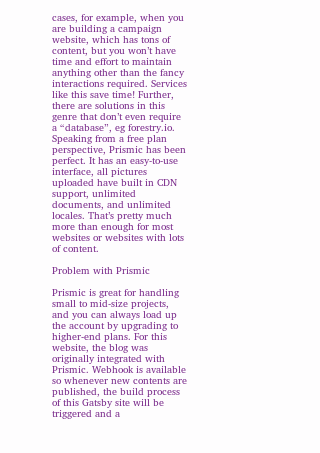cases, for example, when you are building a campaign website, which has tons of content, but you won’t have time and effort to maintain anything other than the fancy interactions required. Services like this save time! Further, there are solutions in this genre that don’t even require a “database”, eg forestry.io.
Speaking from a free plan perspective, Prismic has been perfect. It has an easy-to-use interface, all pictures uploaded have built in CDN support, unlimited documents, and unlimited locales. That’s pretty much more than enough for most websites or websites with lots of content.

Problem with Prismic

Prismic is great for handling small to mid-size projects, and you can always load up the account by upgrading to higher-end plans. For this website, the blog was originally integrated with Prismic. Webhook is available so whenever new contents are published, the build process of this Gatsby site will be triggered and a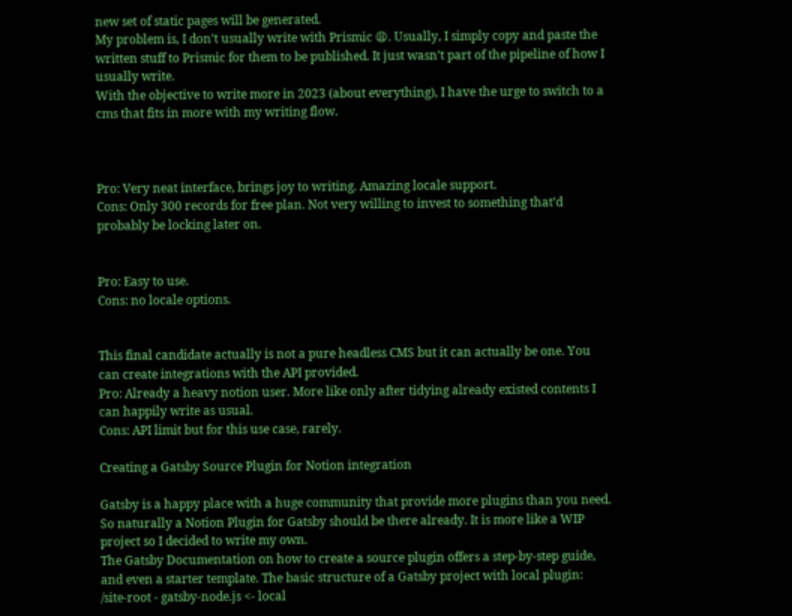new set of static pages will be generated.
My problem is, I don’t usually write with Prismic 😩. Usually, I simply copy and paste the written stuff to Prismic for them to be published. It just wasn’t part of the pipeline of how I usually write.
With the objective to write more in 2023 (about everything), I have the urge to switch to a cms that fits in more with my writing flow.



Pro: Very neat interface, brings joy to writing. Amazing locale support.
Cons: Only 300 records for free plan. Not very willing to invest to something that’d probably be locking later on.


Pro: Easy to use.
Cons: no locale options.


This final candidate actually is not a pure headless CMS but it can actually be one. You can create integrations with the API provided.
Pro: Already a heavy notion user. More like only after tidying already existed contents I can happily write as usual.
Cons: API limit but for this use case, rarely.

Creating a Gatsby Source Plugin for Notion integration

Gatsby is a happy place with a huge community that provide more plugins than you need. So naturally a Notion Plugin for Gatsby should be there already. It is more like a WIP project so I decided to write my own.
The Gatsby Documentation on how to create a source plugin offers a step-by-step guide, and even a starter template. The basic structure of a Gatsby project with local plugin:
/site-root - gatsby-node.js <- local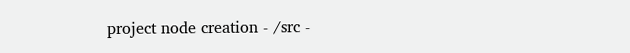project node creation - /src -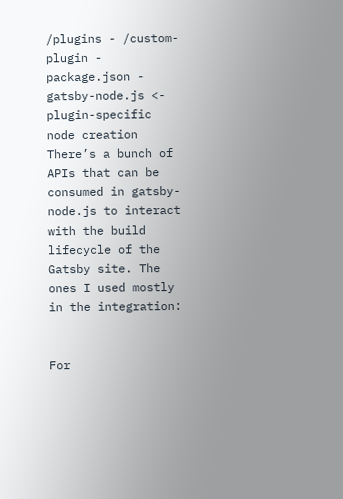/plugins - /custom-plugin - package.json - gatsby-node.js <- plugin-specific node creation
There’s a bunch of APIs that can be consumed in gatsby-node.js to interact with the build lifecycle of the Gatsby site. The ones I used mostly in the integration:


For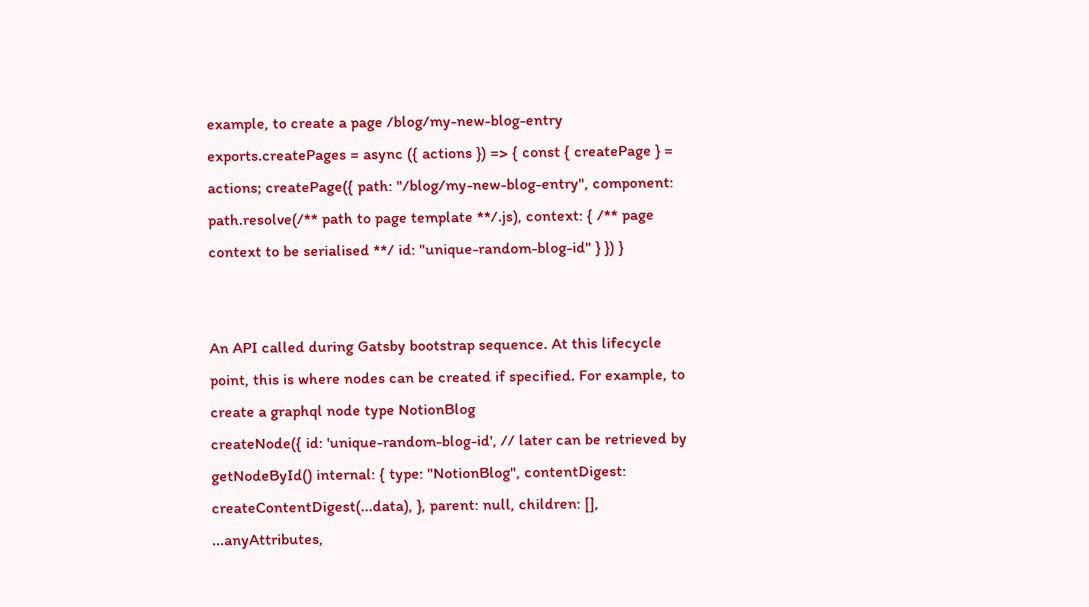example, to create a page /blog/my-new-blog-entry
exports.createPages = async ({ actions }) => { const { createPage } = actions; createPage({ path: "/blog/my-new-blog-entry", component: path.resolve(/** path to page template **/.js), context: { /** page context to be serialised **/ id: "unique-random-blog-id" } }) }


An API called during Gatsby bootstrap sequence. At this lifecycle point, this is where nodes can be created if specified. For example, to create a graphql node type NotionBlog
createNode({ id: 'unique-random-blog-id', // later can be retrieved by getNodeById() internal: { type: "NotionBlog", contentDigest: createContentDigest(...data), }, parent: null, children: [], ...anyAttributes,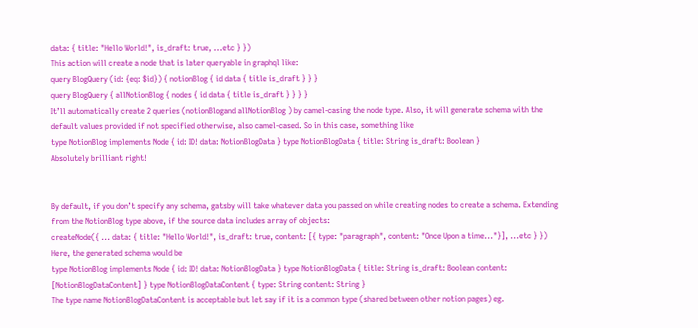data: { title: "Hello World!", is_draft: true, ...etc } })
This action will create a node that is later queryable in graphql like:
query BlogQuery (id: {eq: $id}) { notionBlog { id data { title is_draft } } }
query BlogQuery { allNotionBlog { nodes { id data { title is_draft } } } }
It’ll automatically create 2 queries (notionBlogand allNotionBlog ) by camel-casing the node type. Also, it will generate schema with the default values provided if not specified otherwise, also camel-cased. So in this case, something like
type NotionBlog implements Node { id: ID! data: NotionBlogData } type NotionBlogData { title: String is_draft: Boolean }
Absolutely brilliant right!


By default, if you don’t specify any schema, gatsby will take whatever data you passed on while creating nodes to create a schema. Extending from the NotionBlog type above, if the source data includes array of objects:
createNode({ ... data: { title: "Hello World!", is_draft: true, content: [{ type: "paragraph", content: "Once Upon a time..."}], ...etc } })
Here, the generated schema would be
type NotionBlog implements Node { id: ID! data: NotionBlogData } type NotionBlogData { title: String is_draft: Boolean content: [NotionBlogDataContent] } type NotionBlogDataContent { type: String content: String }
The type name NotionBlogDataContent is acceptable but let say if it is a common type (shared between other notion pages) eg.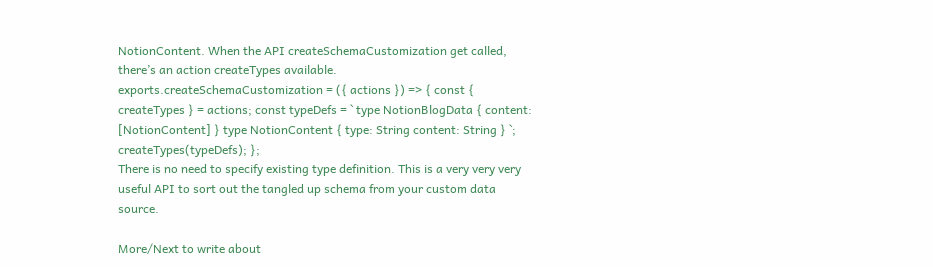NotionContent. When the API createSchemaCustomization get called, there’s an action createTypes available.
exports.createSchemaCustomization = ({ actions }) => { const { createTypes } = actions; const typeDefs = ` type NotionBlogData { content: [NotionContent] } type NotionContent { type: String content: String } `; createTypes(typeDefs); };
There is no need to specify existing type definition. This is a very very very useful API to sort out the tangled up schema from your custom data source.

More/Next to write about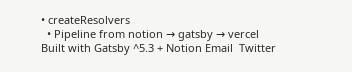• createResolvers
  • Pipeline from notion → gatsby → vercel
Built with Gatsby ^5.3 + Notion Email  Twitter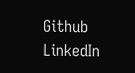Github  LinkedIn